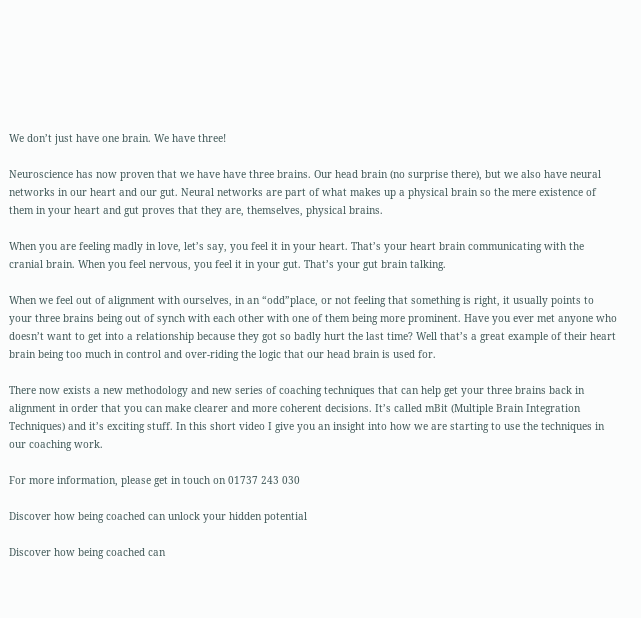We don’t just have one brain. We have three!

Neuroscience has now proven that we have have three brains. Our head brain (no surprise there), but we also have neural networks in our heart and our gut. Neural networks are part of what makes up a physical brain so the mere existence of them in your heart and gut proves that they are, themselves, physical brains.

When you are feeling madly in love, let’s say, you feel it in your heart. That’s your heart brain communicating with the cranial brain. When you feel nervous, you feel it in your gut. That’s your gut brain talking.

When we feel out of alignment with ourselves, in an “odd”place, or not feeling that something is right, it usually points to your three brains being out of synch with each other with one of them being more prominent. Have you ever met anyone who doesn’t want to get into a relationship because they got so badly hurt the last time? Well that’s a great example of their heart brain being too much in control and over-riding the logic that our head brain is used for.

There now exists a new methodology and new series of coaching techniques that can help get your three brains back in alignment in order that you can make clearer and more coherent decisions. It’s called mBit (Multiple Brain Integration Techniques) and it’s exciting stuff. In this short video I give you an insight into how we are starting to use the techniques in our coaching work.

For more information, please get in touch on 01737 243 030

Discover how being coached can unlock your hidden potential

Discover how being coached can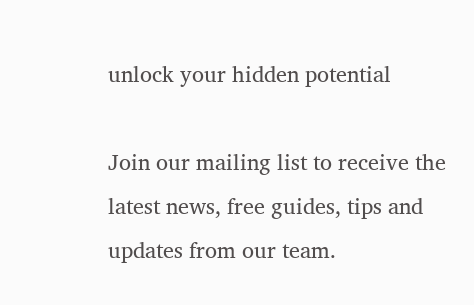unlock your hidden potential

Join our mailing list to receive the latest news, free guides, tips and updates from our team.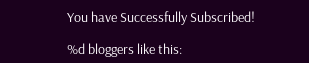You have Successfully Subscribed!

%d bloggers like this: